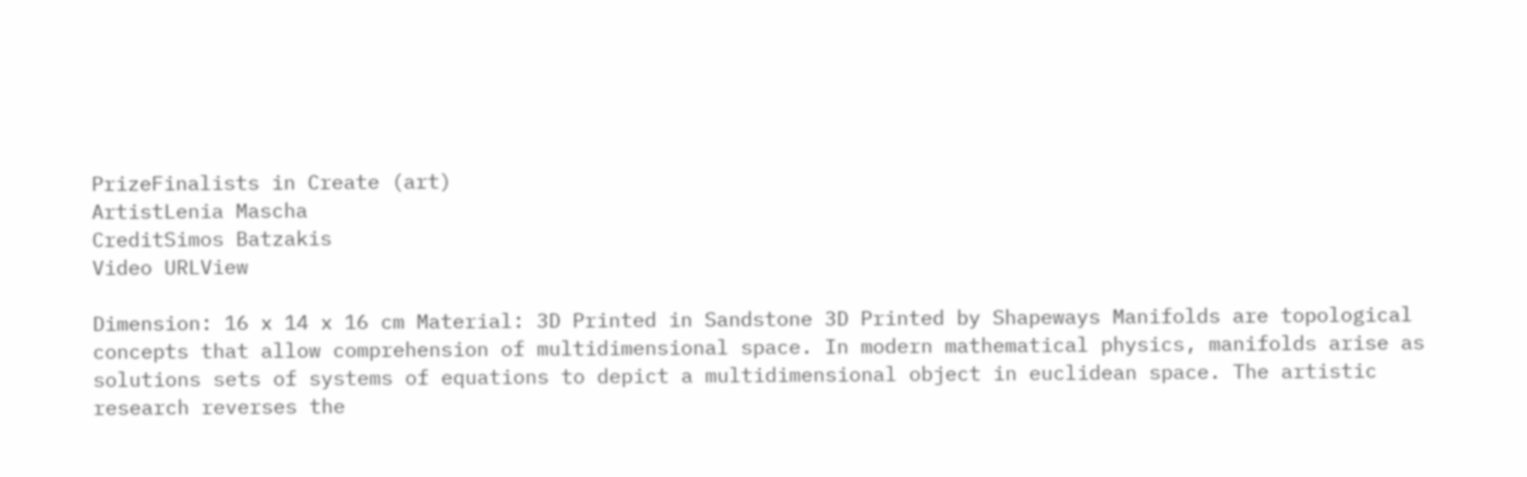PrizeFinalists in Create (art)
ArtistLenia Mascha
CreditSimos Batzakis
Video URLView

Dimension: 16 x 14 x 16 cm Material: 3D Printed in Sandstone 3D Printed by Shapeways Manifolds are topological concepts that allow comprehension of multidimensional space. In modern mathematical physics, manifolds arise as solutions sets of systems of equations to depict a multidimensional object in euclidean space. The artistic research reverses the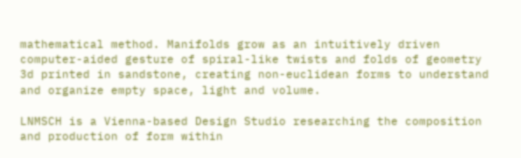mathematical method. Manifolds grow as an intuitively driven computer-aided gesture of spiral-like twists and folds of geometry 3d printed in sandstone, creating non-euclidean forms to understand and organize empty space, light and volume.

LNMSCH is a Vienna-based Design Studio researching the composition and production of form within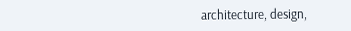architecture, design,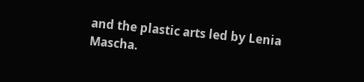and the plastic arts led by Lenia Mascha.